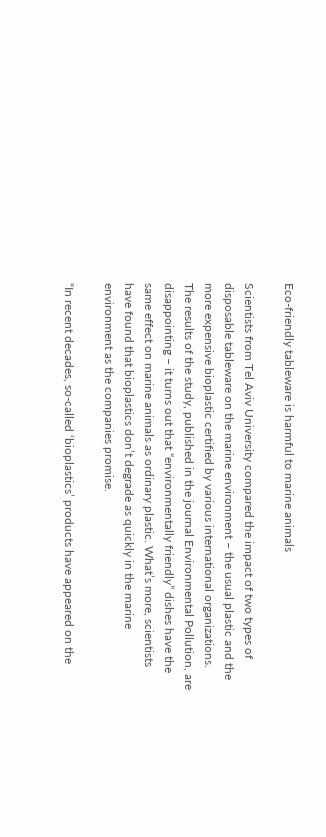Eco-friendly tableware is harmful to marine animals

Scientists from Tel Aviv University compared the impact of two types of disposable tableware on the marine environment – the usual plastic and the more expensive bioplastic certified by various international organizations. The results of the study, published in the journal Environmental Pollution, are disappointing – it turns out that “environmentally friendly” dishes have the same effect on marine animals as ordinary plastic. What’s more, scientists have found that bioplastics don’t degrade as quickly in the marine environment as the companies promise.

“In recent decades, so-called ‘bioplastics’ products have appeared on the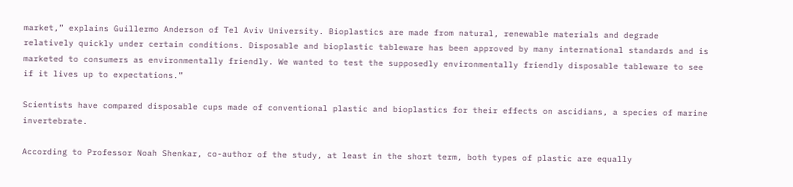market,” explains Guillermo Anderson of Tel Aviv University. Bioplastics are made from natural, renewable materials and degrade relatively quickly under certain conditions. Disposable and bioplastic tableware has been approved by many international standards and is marketed to consumers as environmentally friendly. We wanted to test the supposedly environmentally friendly disposable tableware to see if it lives up to expectations.”

Scientists have compared disposable cups made of conventional plastic and bioplastics for their effects on ascidians, a species of marine invertebrate.

According to Professor Noah Shenkar, co-author of the study, at least in the short term, both types of plastic are equally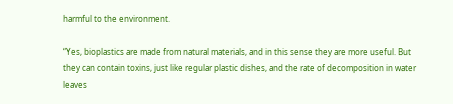harmful to the environment.

“Yes, bioplastics are made from natural materials, and in this sense they are more useful. But they can contain toxins, just like regular plastic dishes, and the rate of decomposition in water leaves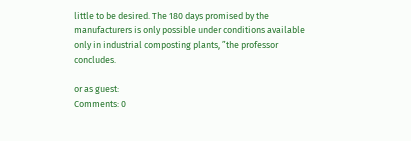little to be desired. The 180 days promised by the manufacturers is only possible under conditions available only in industrial composting plants, ”the professor concludes.

or as guest:
Comments: 0